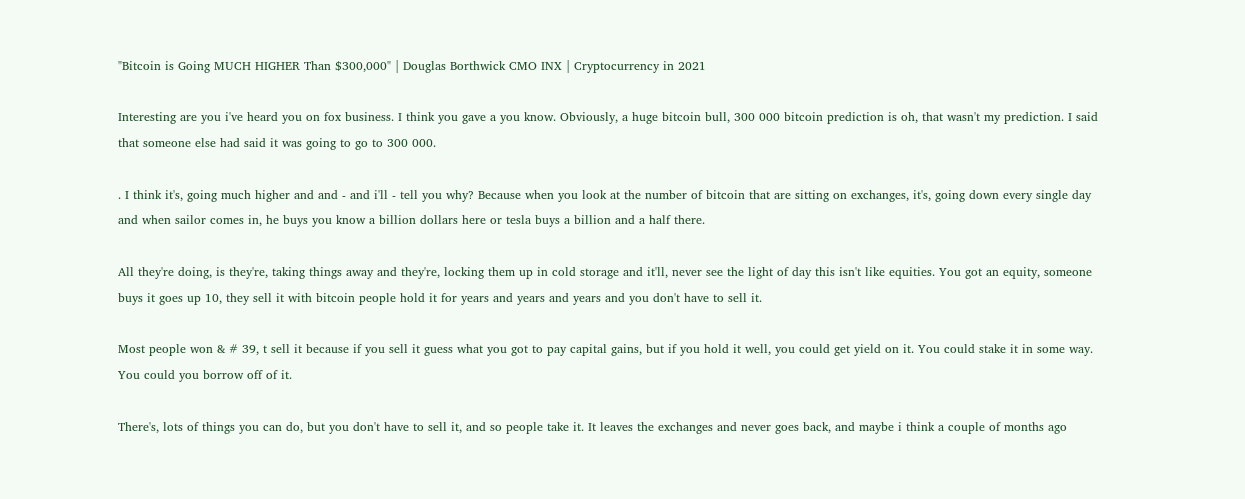"Bitcoin is Going MUCH HIGHER Than $300,000" | Douglas Borthwick CMO INX | Cryptocurrency in 2021

Interesting are you i've heard you on fox business. I think you gave a you know. Obviously, a huge bitcoin bull, 300 000 bitcoin prediction is oh, that wasn't my prediction. I said that someone else had said it was going to go to 300 000.

. I think it's, going much higher and and - and i'll - tell you why? Because when you look at the number of bitcoin that are sitting on exchanges, it's, going down every single day and when sailor comes in, he buys you know a billion dollars here or tesla buys a billion and a half there.

All they're doing, is they're, taking things away and they're, locking them up in cold storage and it'll, never see the light of day this isn't like equities. You got an equity, someone buys it goes up 10, they sell it with bitcoin people hold it for years and years and years and you don't have to sell it.

Most people won & # 39, t sell it because if you sell it guess what you got to pay capital gains, but if you hold it well, you could get yield on it. You could stake it in some way. You could you borrow off of it.

There's, lots of things you can do, but you don't have to sell it, and so people take it. It leaves the exchanges and never goes back, and maybe i think a couple of months ago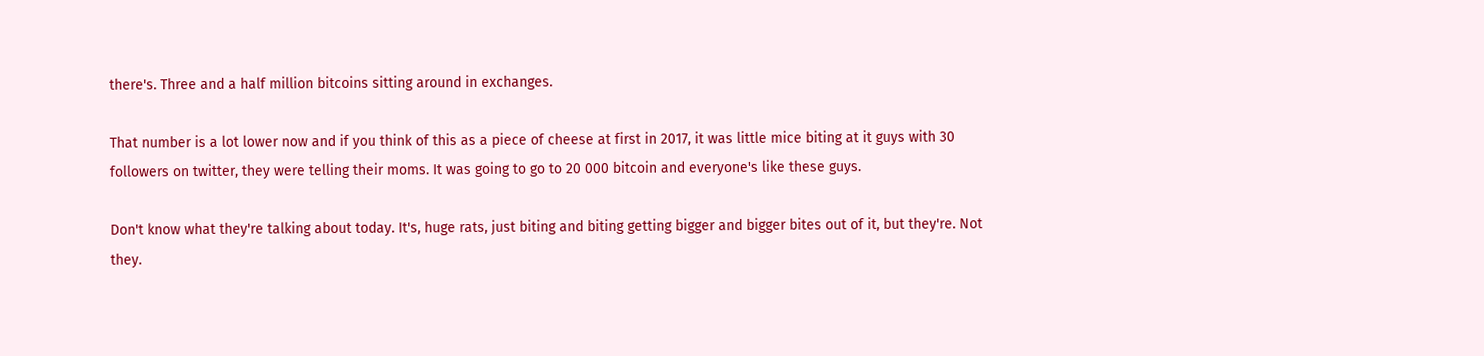there's. Three and a half million bitcoins sitting around in exchanges.

That number is a lot lower now and if you think of this as a piece of cheese at first in 2017, it was little mice biting at it guys with 30 followers on twitter, they were telling their moms. It was going to go to 20 000 bitcoin and everyone's like these guys.

Don't know what they're talking about today. It's, huge rats, just biting and biting getting bigger and bigger bites out of it, but they're. Not they.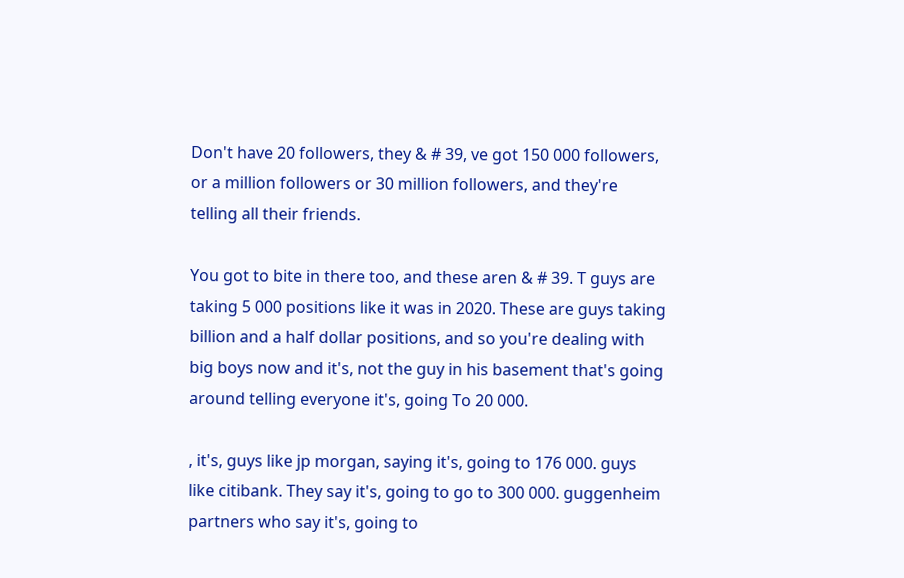Don't have 20 followers, they & # 39, ve got 150 000 followers, or a million followers or 30 million followers, and they're telling all their friends.

You got to bite in there too, and these aren & # 39. T guys are taking 5 000 positions like it was in 2020. These are guys taking billion and a half dollar positions, and so you're dealing with big boys now and it's, not the guy in his basement that's going around telling everyone it's, going To 20 000.

, it's, guys like jp morgan, saying it's, going to 176 000. guys like citibank. They say it's, going to go to 300 000. guggenheim partners who say it's, going to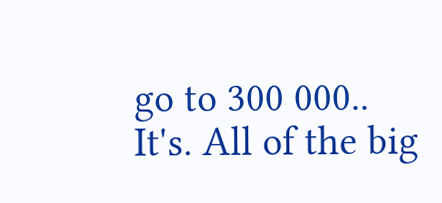go to 300 000.. It's. All of the big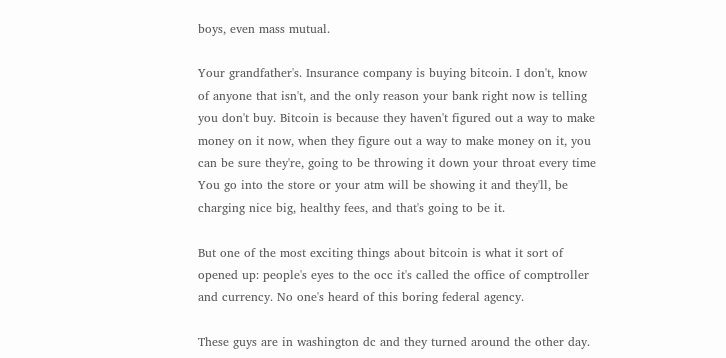boys, even mass mutual.

Your grandfather's. Insurance company is buying bitcoin. I don't, know of anyone that isn't, and the only reason your bank right now is telling you don't buy. Bitcoin is because they haven't figured out a way to make money on it now, when they figure out a way to make money on it, you can be sure they're, going to be throwing it down your throat every time You go into the store or your atm will be showing it and they'll, be charging nice big, healthy fees, and that's going to be it.

But one of the most exciting things about bitcoin is what it sort of opened up: people's eyes to the occ it's called the office of comptroller and currency. No one's heard of this boring federal agency.

These guys are in washington dc and they turned around the other day.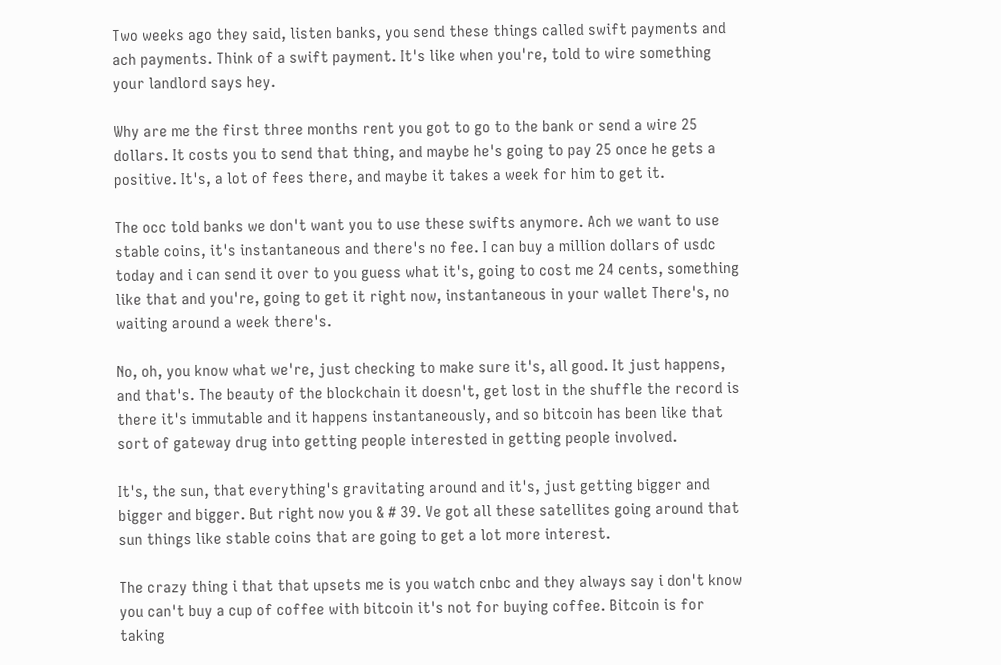Two weeks ago they said, listen banks, you send these things called swift payments and ach payments. Think of a swift payment. It's like when you're, told to wire something your landlord says hey.

Why are me the first three months rent you got to go to the bank or send a wire 25 dollars. It costs you to send that thing, and maybe he's going to pay 25 once he gets a positive. It's, a lot of fees there, and maybe it takes a week for him to get it.

The occ told banks we don't want you to use these swifts anymore. Ach we want to use stable coins, it's instantaneous and there's no fee. I can buy a million dollars of usdc today and i can send it over to you guess what it's, going to cost me 24 cents, something like that and you're, going to get it right now, instantaneous in your wallet There's, no waiting around a week there's.

No, oh, you know what we're, just checking to make sure it's, all good. It just happens, and that's. The beauty of the blockchain it doesn't, get lost in the shuffle the record is there it's immutable and it happens instantaneously, and so bitcoin has been like that sort of gateway drug into getting people interested in getting people involved.

It's, the sun, that everything's gravitating around and it's, just getting bigger and bigger and bigger. But right now you & # 39. Ve got all these satellites going around that sun things like stable coins that are going to get a lot more interest.

The crazy thing i that that upsets me is you watch cnbc and they always say i don't know you can't buy a cup of coffee with bitcoin it's not for buying coffee. Bitcoin is for taking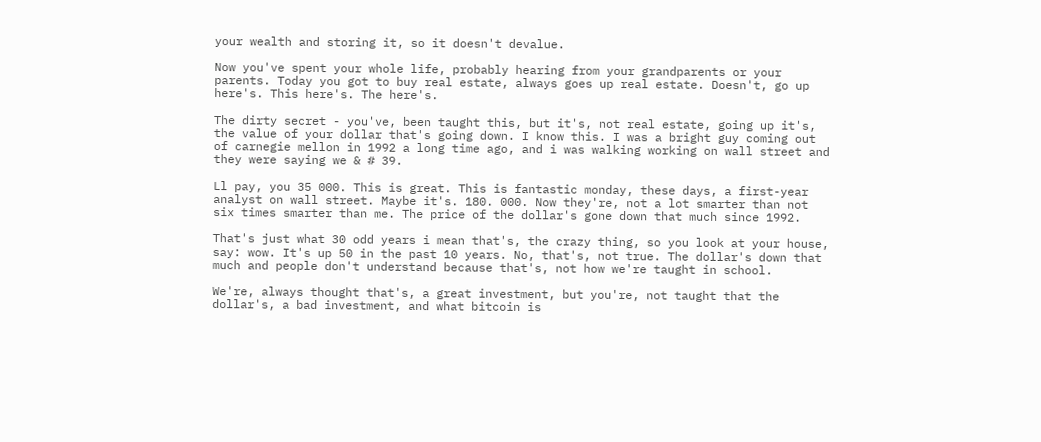your wealth and storing it, so it doesn't devalue.

Now you've spent your whole life, probably hearing from your grandparents or your parents. Today you got to buy real estate, always goes up real estate. Doesn't, go up here's. This here's. The here's.

The dirty secret - you've, been taught this, but it's, not real estate, going up it's, the value of your dollar that's going down. I know this. I was a bright guy coming out of carnegie mellon in 1992 a long time ago, and i was walking working on wall street and they were saying we & # 39.

Ll pay, you 35 000. This is great. This is fantastic monday, these days, a first-year analyst on wall street. Maybe it's. 180. 000. Now they're, not a lot smarter than not six times smarter than me. The price of the dollar's gone down that much since 1992.

That's just what 30 odd years i mean that's, the crazy thing, so you look at your house, say: wow. It's up 50 in the past 10 years. No, that's, not true. The dollar's down that much and people don't understand because that's, not how we're taught in school.

We're, always thought that's, a great investment, but you're, not taught that the dollar's, a bad investment, and what bitcoin is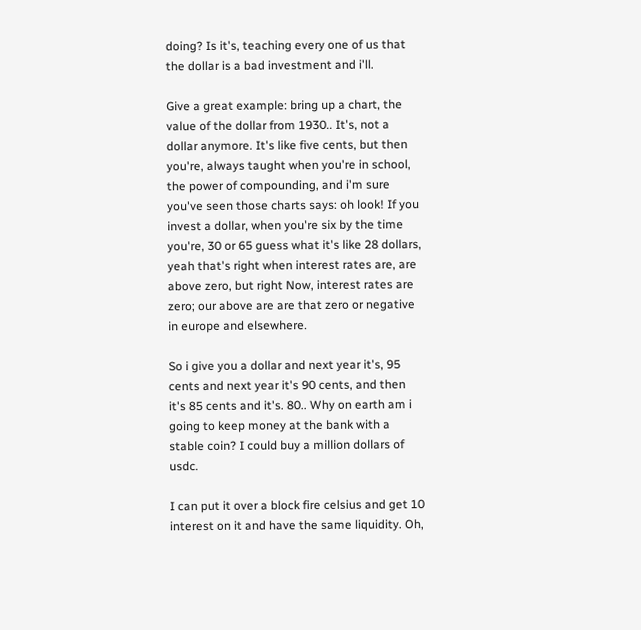doing? Is it's, teaching every one of us that the dollar is a bad investment and i'll.

Give a great example: bring up a chart, the value of the dollar from 1930.. It's, not a dollar anymore. It's like five cents, but then you're, always taught when you're in school, the power of compounding, and i'm sure you've seen those charts says: oh look! If you invest a dollar, when you're six by the time you're, 30 or 65 guess what it's like 28 dollars, yeah that's right when interest rates are, are above zero, but right Now, interest rates are zero; our above are are that zero or negative in europe and elsewhere.

So i give you a dollar and next year it's, 95 cents and next year it's 90 cents, and then it's 85 cents and it's. 80.. Why on earth am i going to keep money at the bank with a stable coin? I could buy a million dollars of usdc.

I can put it over a block fire celsius and get 10 interest on it and have the same liquidity. Oh,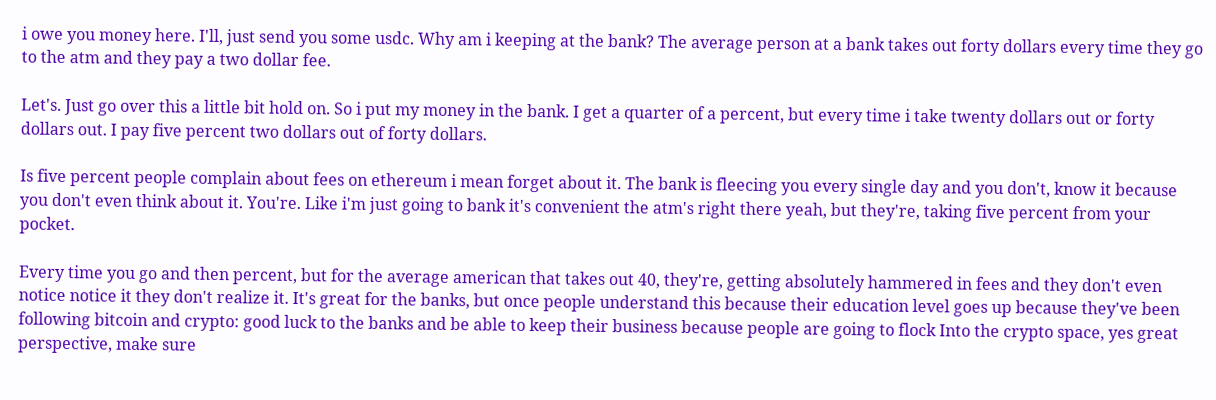i owe you money here. I'll, just send you some usdc. Why am i keeping at the bank? The average person at a bank takes out forty dollars every time they go to the atm and they pay a two dollar fee.

Let's. Just go over this a little bit hold on. So i put my money in the bank. I get a quarter of a percent, but every time i take twenty dollars out or forty dollars out. I pay five percent two dollars out of forty dollars.

Is five percent people complain about fees on ethereum i mean forget about it. The bank is fleecing you every single day and you don't, know it because you don't even think about it. You're. Like i'm just going to bank it's convenient the atm's right there yeah, but they're, taking five percent from your pocket.

Every time you go and then percent, but for the average american that takes out 40, they're, getting absolutely hammered in fees and they don't even notice notice it they don't realize it. It's great for the banks, but once people understand this because their education level goes up because they've been following bitcoin and crypto: good luck to the banks and be able to keep their business because people are going to flock Into the crypto space, yes great perspective, make sure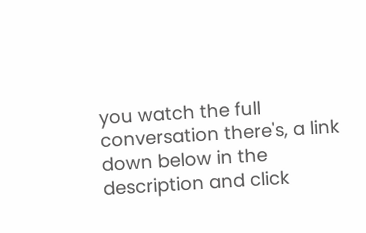you watch the full conversation there's, a link down below in the description and click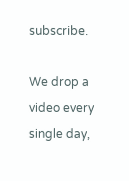subscribe.

We drop a video every single day,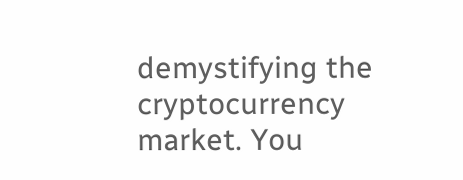demystifying the cryptocurrency market. You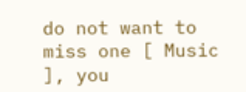do not want to miss one [ Music ], you